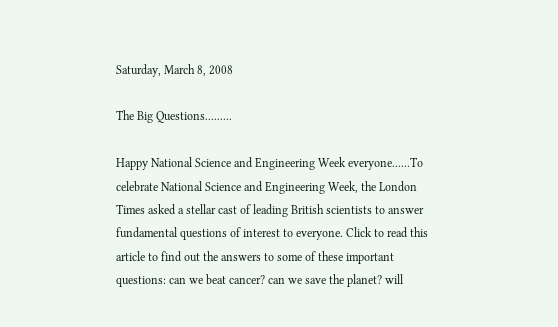Saturday, March 8, 2008

The Big Questions.........

Happy National Science and Engineering Week everyone......To celebrate National Science and Engineering Week, the London Times asked a stellar cast of leading British scientists to answer fundamental questions of interest to everyone. Click to read this article to find out the answers to some of these important questions: can we beat cancer? can we save the planet? will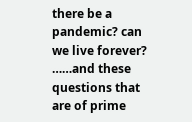there be a pandemic? can we live forever? ……and these questions that are of prime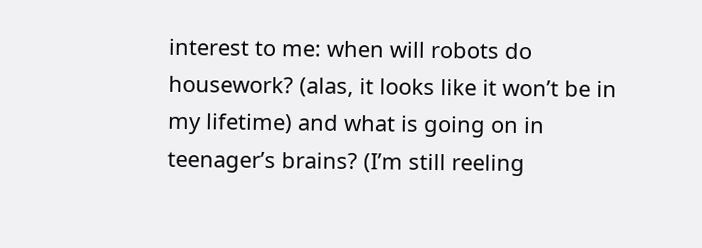interest to me: when will robots do housework? (alas, it looks like it won’t be in my lifetime) and what is going on in teenager’s brains? (I’m still reeling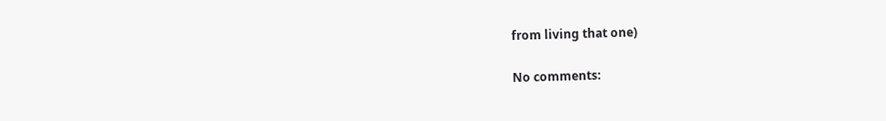from living that one)

No comments: